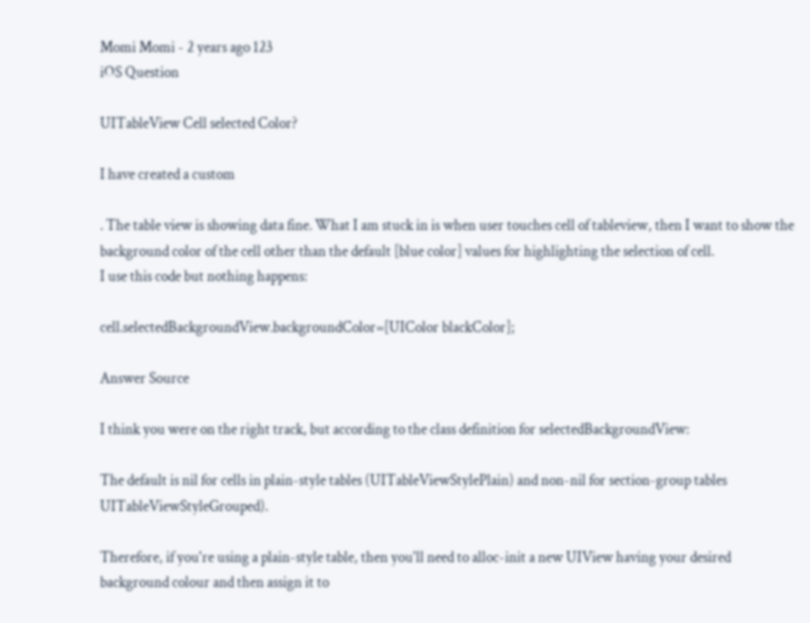Momi Momi - 2 years ago 123
iOS Question

UITableView Cell selected Color?

I have created a custom

. The table view is showing data fine. What I am stuck in is when user touches cell of tableview, then I want to show the background color of the cell other than the default [blue color] values for highlighting the selection of cell.
I use this code but nothing happens:

cell.selectedBackgroundView.backgroundColor=[UIColor blackColor];

Answer Source

I think you were on the right track, but according to the class definition for selectedBackgroundView:

The default is nil for cells in plain-style tables (UITableViewStylePlain) and non-nil for section-group tables UITableViewStyleGrouped).

Therefore, if you're using a plain-style table, then you'll need to alloc-init a new UIView having your desired background colour and then assign it to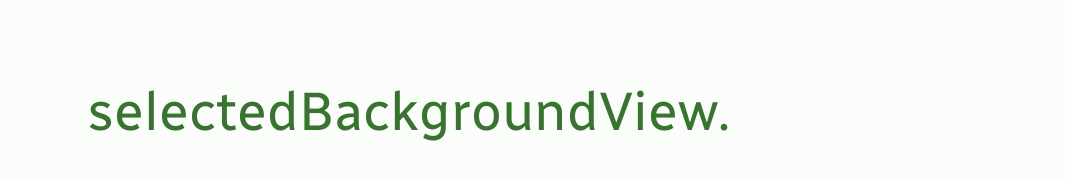selectedBackgroundView.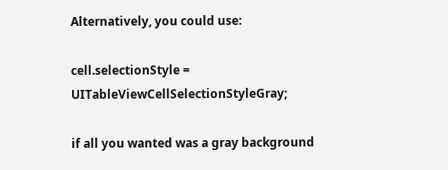Alternatively, you could use:

cell.selectionStyle = UITableViewCellSelectionStyleGray;

if all you wanted was a gray background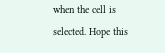when the cell is selected. Hope this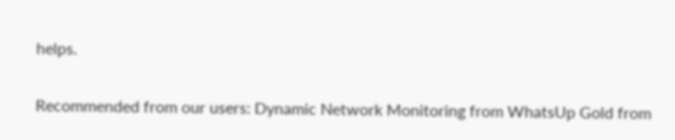helps.

Recommended from our users: Dynamic Network Monitoring from WhatsUp Gold from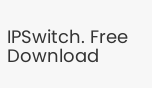IPSwitch. Free Download